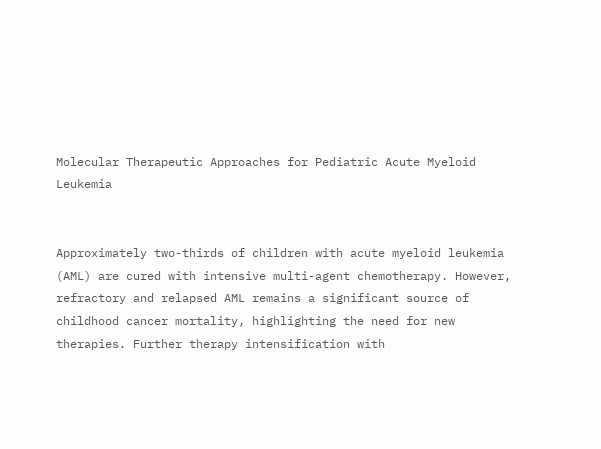Molecular Therapeutic Approaches for Pediatric Acute Myeloid Leukemia


Approximately two-thirds of children with acute myeloid leukemia (AML) are cured with intensive multi-agent chemotherapy. However, refractory and relapsed AML remains a significant source of childhood cancer mortality, highlighting the need for new therapies. Further therapy intensification with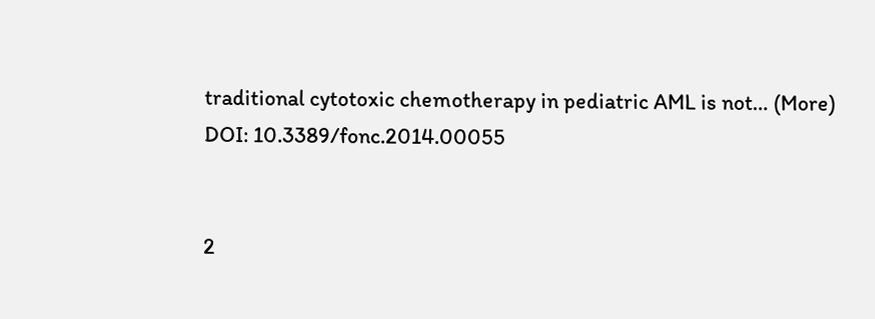traditional cytotoxic chemotherapy in pediatric AML is not… (More)
DOI: 10.3389/fonc.2014.00055


2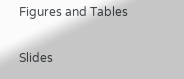Figures and Tables

Slides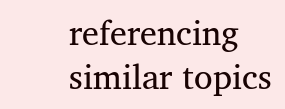referencing similar topics